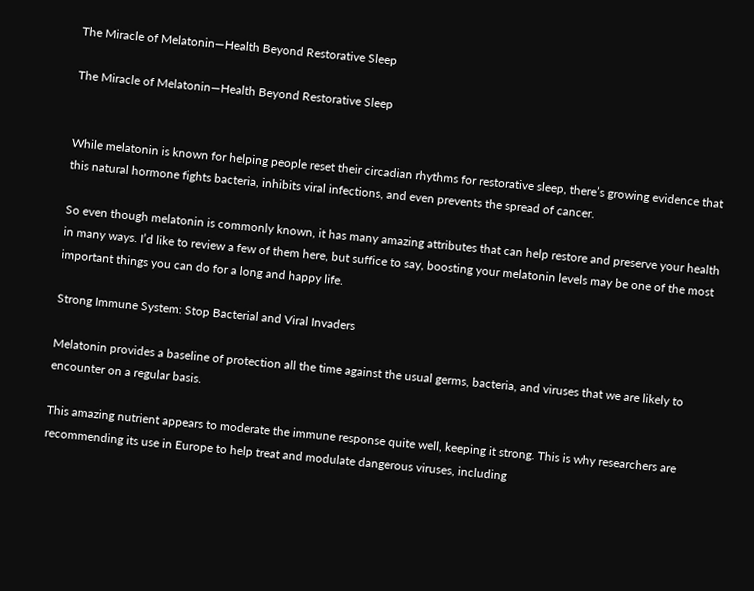The Miracle of Melatonin—Health Beyond Restorative Sleep

The Miracle of Melatonin—Health Beyond Restorative Sleep


While melatonin is known for helping people reset their circadian rhythms for restorative sleep, there’s growing evidence that this natural hormone fights bacteria, inhibits viral infections, and even prevents the spread of cancer.

So even though melatonin is commonly known, it has many amazing attributes that can help restore and preserve your health in many ways. I’d like to review a few of them here, but suffice to say, boosting your melatonin levels may be one of the most important things you can do for a long and happy life.

Strong Immune System: Stop Bacterial and Viral Invaders

Melatonin provides a baseline of protection all the time against the usual germs, bacteria, and viruses that we are likely to encounter on a regular basis.

This amazing nutrient appears to moderate the immune response quite well, keeping it strong. This is why researchers are recommending its use in Europe to help treat and modulate dangerous viruses, including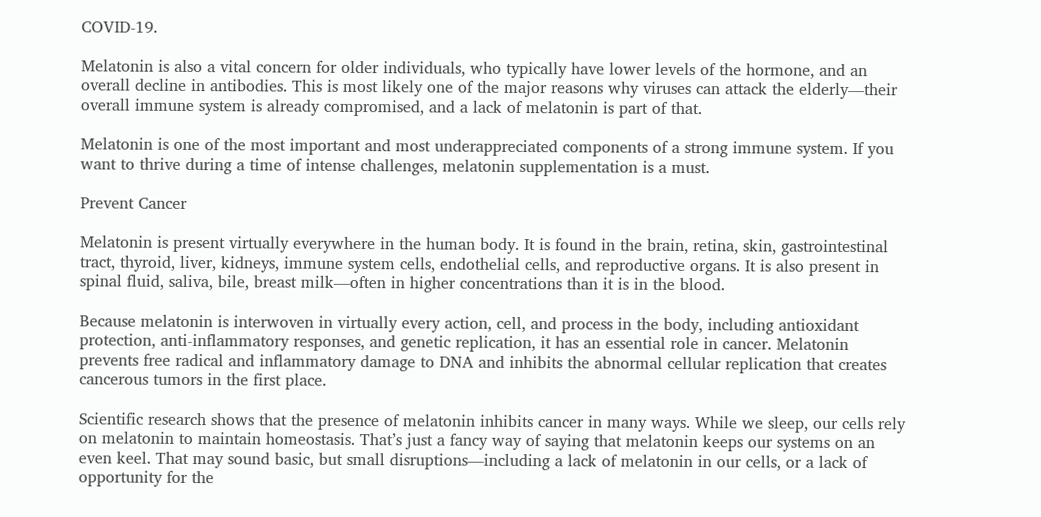COVID-19.

Melatonin is also a vital concern for older individuals, who typically have lower levels of the hormone, and an overall decline in antibodies. This is most likely one of the major reasons why viruses can attack the elderly—their overall immune system is already compromised, and a lack of melatonin is part of that.

Melatonin is one of the most important and most underappreciated components of a strong immune system. If you want to thrive during a time of intense challenges, melatonin supplementation is a must.

Prevent Cancer

Melatonin is present virtually everywhere in the human body. It is found in the brain, retina, skin, gastrointestinal tract, thyroid, liver, kidneys, immune system cells, endothelial cells, and reproductive organs. It is also present in spinal fluid, saliva, bile, breast milk—often in higher concentrations than it is in the blood.

Because melatonin is interwoven in virtually every action, cell, and process in the body, including antioxidant protection, anti-inflammatory responses, and genetic replication, it has an essential role in cancer. Melatonin prevents free radical and inflammatory damage to DNA and inhibits the abnormal cellular replication that creates cancerous tumors in the first place.

Scientific research shows that the presence of melatonin inhibits cancer in many ways. While we sleep, our cells rely on melatonin to maintain homeostasis. That’s just a fancy way of saying that melatonin keeps our systems on an even keel. That may sound basic, but small disruptions—including a lack of melatonin in our cells, or a lack of opportunity for the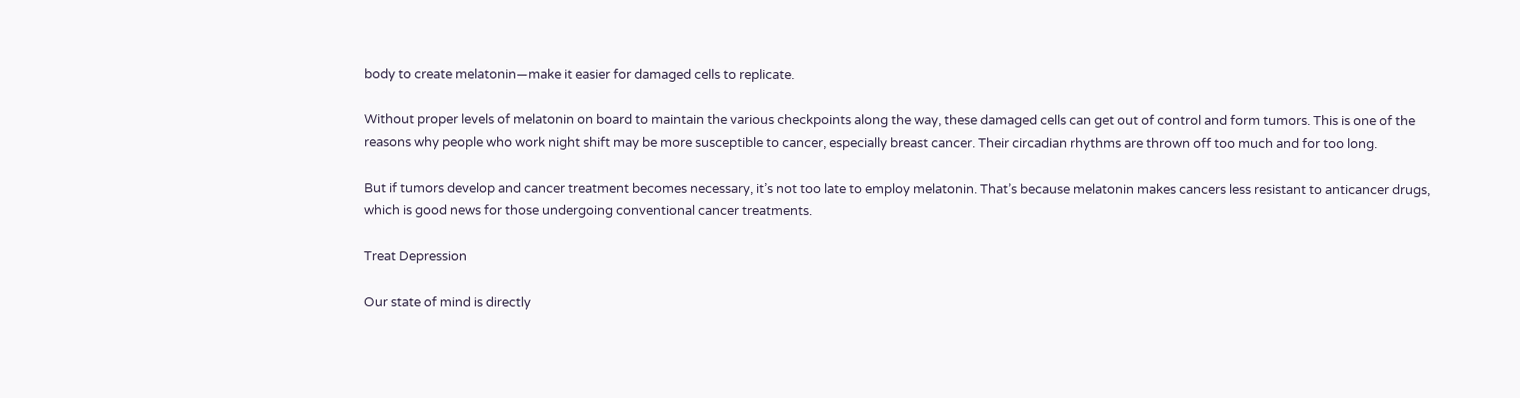body to create melatonin—make it easier for damaged cells to replicate.

Without proper levels of melatonin on board to maintain the various checkpoints along the way, these damaged cells can get out of control and form tumors. This is one of the reasons why people who work night shift may be more susceptible to cancer, especially breast cancer. Their circadian rhythms are thrown off too much and for too long.

But if tumors develop and cancer treatment becomes necessary, it’s not too late to employ melatonin. That’s because melatonin makes cancers less resistant to anticancer drugs, which is good news for those undergoing conventional cancer treatments.

Treat Depression

Our state of mind is directly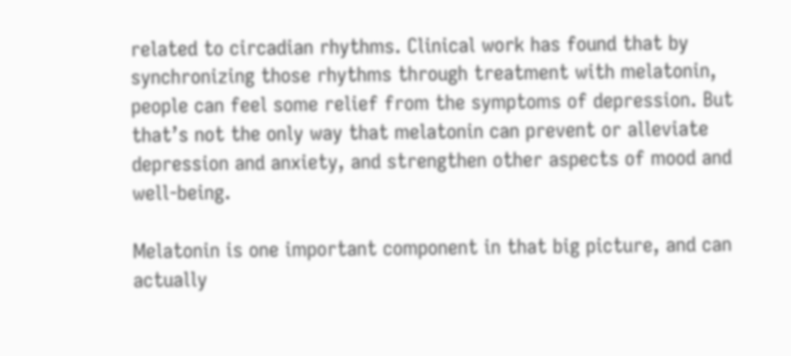related to circadian rhythms. Clinical work has found that by synchronizing those rhythms through treatment with melatonin, people can feel some relief from the symptoms of depression. But that’s not the only way that melatonin can prevent or alleviate depression and anxiety, and strengthen other aspects of mood and well-being.

Melatonin is one important component in that big picture, and can actually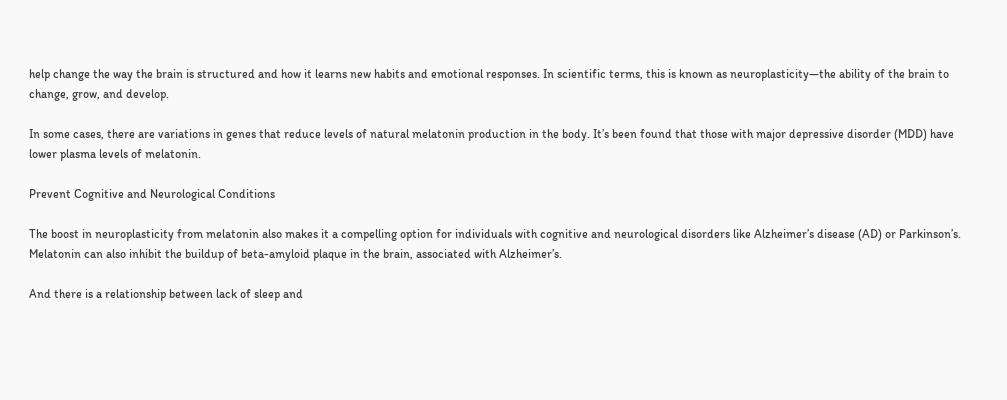help change the way the brain is structured and how it learns new habits and emotional responses. In scientific terms, this is known as neuroplasticity—the ability of the brain to change, grow, and develop.

In some cases, there are variations in genes that reduce levels of natural melatonin production in the body. It’s been found that those with major depressive disorder (MDD) have lower plasma levels of melatonin.

Prevent Cognitive and Neurological Conditions

The boost in neuroplasticity from melatonin also makes it a compelling option for individuals with cognitive and neurological disorders like Alzheimer’s disease (AD) or Parkinson’s. Melatonin can also inhibit the buildup of beta-amyloid plaque in the brain, associated with Alzheimer’s.

And there is a relationship between lack of sleep and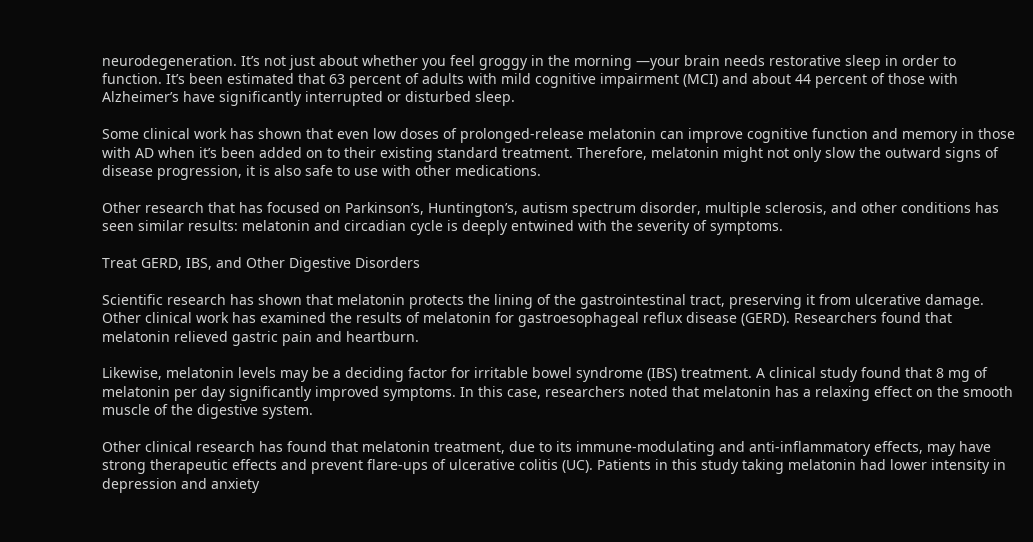neurodegeneration. It’s not just about whether you feel groggy in the morning —your brain needs restorative sleep in order to function. It’s been estimated that 63 percent of adults with mild cognitive impairment (MCI) and about 44 percent of those with Alzheimer’s have significantly interrupted or disturbed sleep.

Some clinical work has shown that even low doses of prolonged-release melatonin can improve cognitive function and memory in those with AD when it’s been added on to their existing standard treatment. Therefore, melatonin might not only slow the outward signs of disease progression, it is also safe to use with other medications.

Other research that has focused on Parkinson’s, Huntington’s, autism spectrum disorder, multiple sclerosis, and other conditions has seen similar results: melatonin and circadian cycle is deeply entwined with the severity of symptoms.

Treat GERD, IBS, and Other Digestive Disorders

Scientific research has shown that melatonin protects the lining of the gastrointestinal tract, preserving it from ulcerative damage. Other clinical work has examined the results of melatonin for gastroesophageal reflux disease (GERD). Researchers found that melatonin relieved gastric pain and heartburn.

Likewise, melatonin levels may be a deciding factor for irritable bowel syndrome (IBS) treatment. A clinical study found that 8 mg of melatonin per day significantly improved symptoms. In this case, researchers noted that melatonin has a relaxing effect on the smooth muscle of the digestive system.

Other clinical research has found that melatonin treatment, due to its immune-modulating and anti-inflammatory effects, may have strong therapeutic effects and prevent flare-ups of ulcerative colitis (UC). Patients in this study taking melatonin had lower intensity in depression and anxiety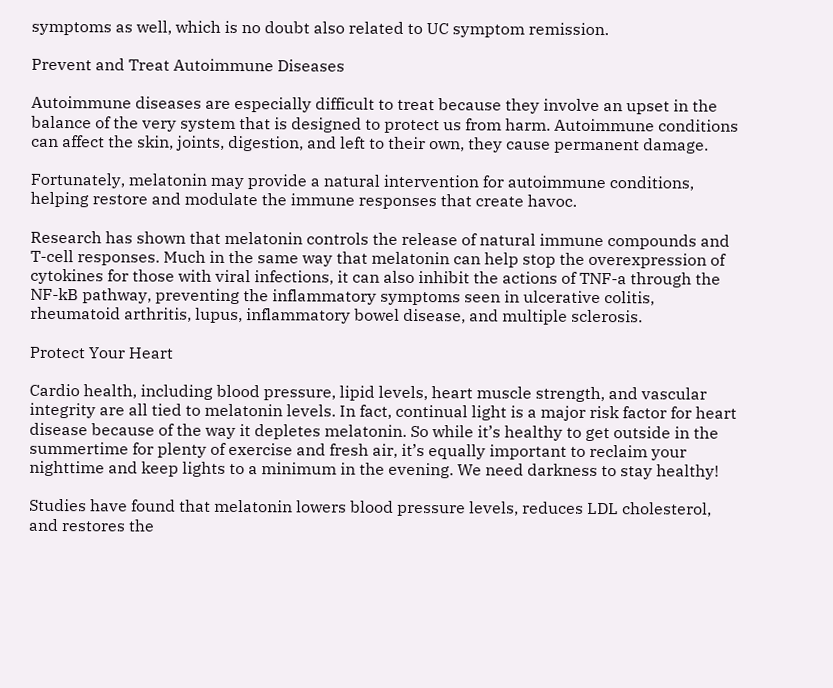symptoms as well, which is no doubt also related to UC symptom remission.

Prevent and Treat Autoimmune Diseases

Autoimmune diseases are especially difficult to treat because they involve an upset in the balance of the very system that is designed to protect us from harm. Autoimmune conditions can affect the skin, joints, digestion, and left to their own, they cause permanent damage.

Fortunately, melatonin may provide a natural intervention for autoimmune conditions, helping restore and modulate the immune responses that create havoc.

Research has shown that melatonin controls the release of natural immune compounds and T-cell responses. Much in the same way that melatonin can help stop the overexpression of cytokines for those with viral infections, it can also inhibit the actions of TNF-a through the NF-kB pathway, preventing the inflammatory symptoms seen in ulcerative colitis, rheumatoid arthritis, lupus, inflammatory bowel disease, and multiple sclerosis.

Protect Your Heart

Cardio health, including blood pressure, lipid levels, heart muscle strength, and vascular integrity are all tied to melatonin levels. In fact, continual light is a major risk factor for heart disease because of the way it depletes melatonin. So while it’s healthy to get outside in the summertime for plenty of exercise and fresh air, it’s equally important to reclaim your nighttime and keep lights to a minimum in the evening. We need darkness to stay healthy!

Studies have found that melatonin lowers blood pressure levels, reduces LDL cholesterol, and restores the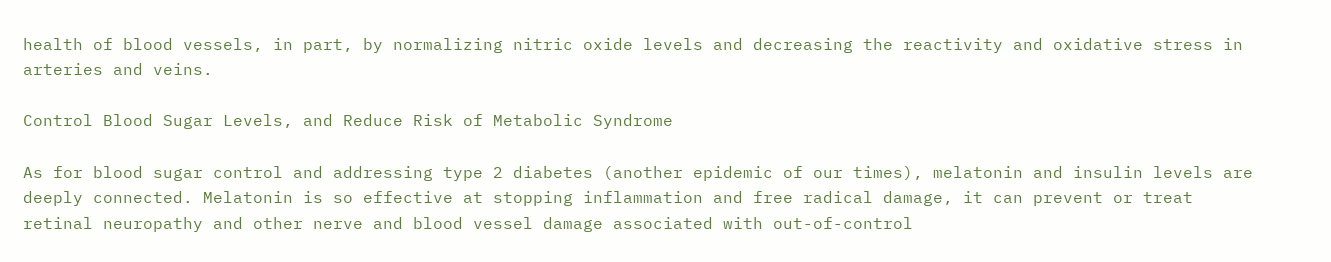health of blood vessels, in part, by normalizing nitric oxide levels and decreasing the reactivity and oxidative stress in arteries and veins.

Control Blood Sugar Levels, and Reduce Risk of Metabolic Syndrome

As for blood sugar control and addressing type 2 diabetes (another epidemic of our times), melatonin and insulin levels are deeply connected. Melatonin is so effective at stopping inflammation and free radical damage, it can prevent or treat retinal neuropathy and other nerve and blood vessel damage associated with out-of-control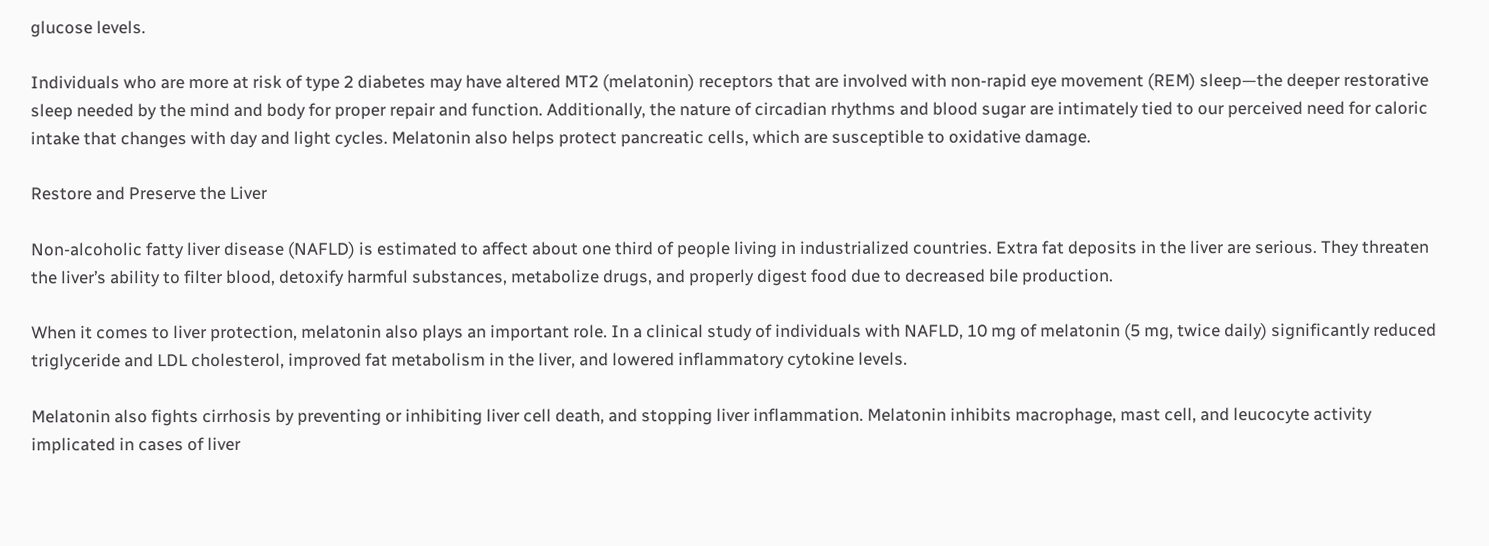glucose levels.

Individuals who are more at risk of type 2 diabetes may have altered MT2 (melatonin) receptors that are involved with non-rapid eye movement (REM) sleep—the deeper restorative sleep needed by the mind and body for proper repair and function. Additionally, the nature of circadian rhythms and blood sugar are intimately tied to our perceived need for caloric intake that changes with day and light cycles. Melatonin also helps protect pancreatic cells, which are susceptible to oxidative damage.

Restore and Preserve the Liver

Non-alcoholic fatty liver disease (NAFLD) is estimated to affect about one third of people living in industrialized countries. Extra fat deposits in the liver are serious. They threaten the liver’s ability to filter blood, detoxify harmful substances, metabolize drugs, and properly digest food due to decreased bile production.

When it comes to liver protection, melatonin also plays an important role. In a clinical study of individuals with NAFLD, 10 mg of melatonin (5 mg, twice daily) significantly reduced triglyceride and LDL cholesterol, improved fat metabolism in the liver, and lowered inflammatory cytokine levels.

Melatonin also fights cirrhosis by preventing or inhibiting liver cell death, and stopping liver inflammation. Melatonin inhibits macrophage, mast cell, and leucocyte activity implicated in cases of liver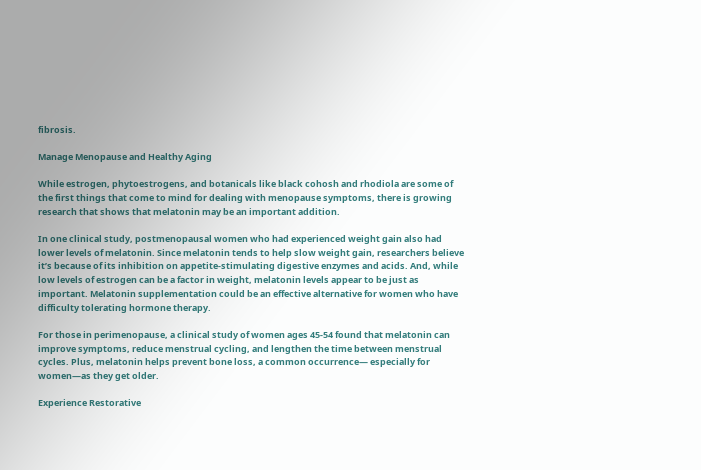fibrosis.

Manage Menopause and Healthy Aging

While estrogen, phytoestrogens, and botanicals like black cohosh and rhodiola are some of the first things that come to mind for dealing with menopause symptoms, there is growing research that shows that melatonin may be an important addition.

In one clinical study, postmenopausal women who had experienced weight gain also had lower levels of melatonin. Since melatonin tends to help slow weight gain, researchers believe it’s because of its inhibition on appetite-stimulating digestive enzymes and acids. And, while low levels of estrogen can be a factor in weight, melatonin levels appear to be just as important. Melatonin supplementation could be an effective alternative for women who have difficulty tolerating hormone therapy.

For those in perimenopause, a clinical study of women ages 45-54 found that melatonin can improve symptoms, reduce menstrual cycling, and lengthen the time between menstrual cycles. Plus, melatonin helps prevent bone loss, a common occurrence— especially for women—as they get older.

Experience Restorative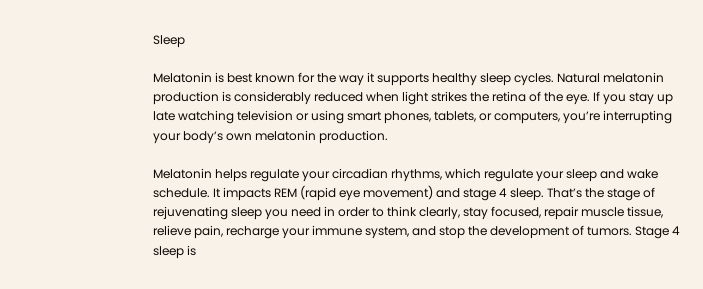Sleep

Melatonin is best known for the way it supports healthy sleep cycles. Natural melatonin production is considerably reduced when light strikes the retina of the eye. If you stay up late watching television or using smart phones, tablets, or computers, you’re interrupting your body’s own melatonin production.

Melatonin helps regulate your circadian rhythms, which regulate your sleep and wake schedule. It impacts REM (rapid eye movement) and stage 4 sleep. That’s the stage of rejuvenating sleep you need in order to think clearly, stay focused, repair muscle tissue, relieve pain, recharge your immune system, and stop the development of tumors. Stage 4 sleep is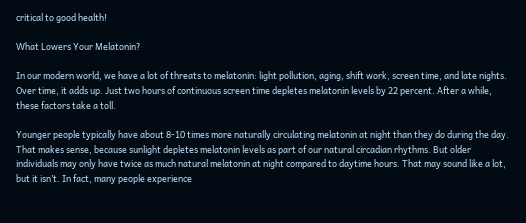critical to good health!

What Lowers Your Melatonin?

In our modern world, we have a lot of threats to melatonin: light pollution, aging, shift work, screen time, and late nights. Over time, it adds up. Just two hours of continuous screen time depletes melatonin levels by 22 percent. After a while, these factors take a toll.

Younger people typically have about 8-10 times more naturally circulating melatonin at night than they do during the day. That makes sense, because sunlight depletes melatonin levels as part of our natural circadian rhythms. But older individuals may only have twice as much natural melatonin at night compared to daytime hours. That may sound like a lot, but it isn’t. In fact, many people experience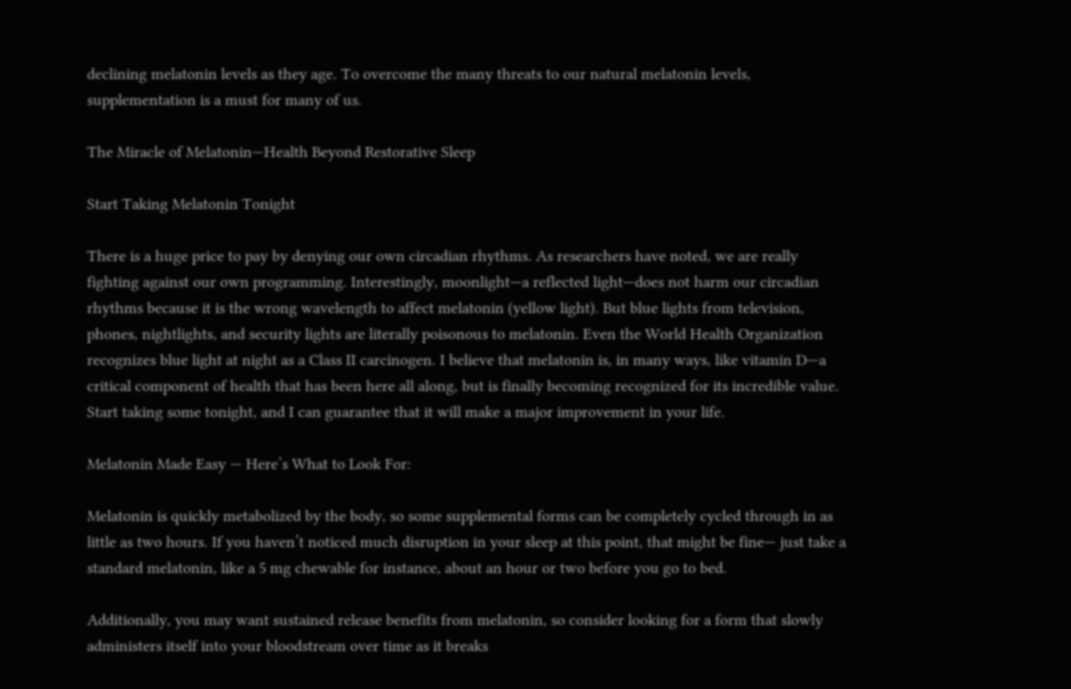declining melatonin levels as they age. To overcome the many threats to our natural melatonin levels, supplementation is a must for many of us.

The Miracle of Melatonin—Health Beyond Restorative Sleep

Start Taking Melatonin Tonight

There is a huge price to pay by denying our own circadian rhythms. As researchers have noted, we are really fighting against our own programming. Interestingly, moonlight—a reflected light—does not harm our circadian rhythms because it is the wrong wavelength to affect melatonin (yellow light). But blue lights from television, phones, nightlights, and security lights are literally poisonous to melatonin. Even the World Health Organization recognizes blue light at night as a Class II carcinogen. I believe that melatonin is, in many ways, like vitamin D—a critical component of health that has been here all along, but is finally becoming recognized for its incredible value. Start taking some tonight, and I can guarantee that it will make a major improvement in your life.

Melatonin Made Easy — Here’s What to Look For:

Melatonin is quickly metabolized by the body, so some supplemental forms can be completely cycled through in as little as two hours. If you haven’t noticed much disruption in your sleep at this point, that might be fine— just take a standard melatonin, like a 5 mg chewable for instance, about an hour or two before you go to bed.

Additionally, you may want sustained release benefits from melatonin, so consider looking for a form that slowly administers itself into your bloodstream over time as it breaks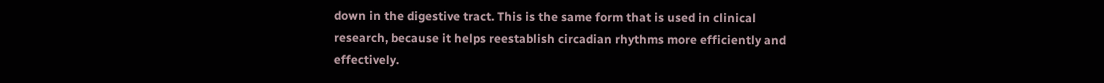down in the digestive tract. This is the same form that is used in clinical research, because it helps reestablish circadian rhythms more efficiently and effectively.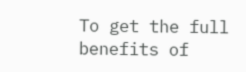To get the full benefits of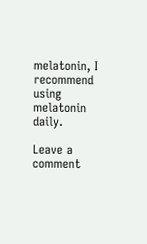melatonin, I recommend using melatonin daily.

Leave a comment